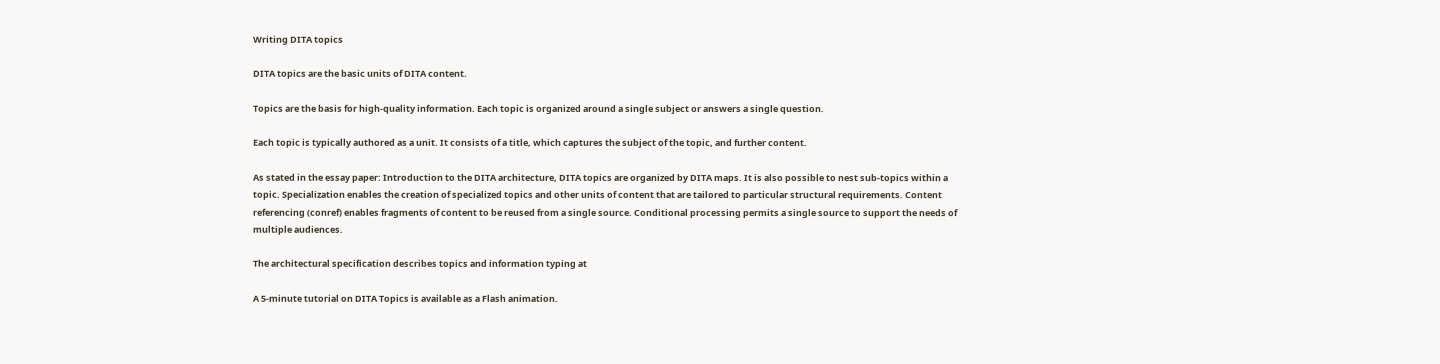Writing DITA topics

DITA topics are the basic units of DITA content.

Topics are the basis for high-quality information. Each topic is organized around a single subject or answers a single question.

Each topic is typically authored as a unit. It consists of a title, which captures the subject of the topic, and further content.

As stated in the essay paper: Introduction to the DITA architecture, DITA topics are organized by DITA maps. It is also possible to nest sub-topics within a topic. Specialization enables the creation of specialized topics and other units of content that are tailored to particular structural requirements. Content referencing (conref) enables fragments of content to be reused from a single source. Conditional processing permits a single source to support the needs of multiple audiences.

The architectural specification describes topics and information typing at

A 5-minute tutorial on DITA Topics is available as a Flash animation.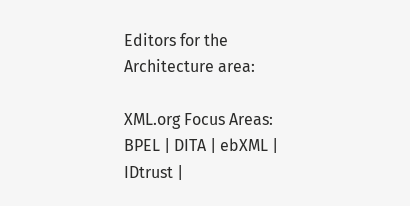Editors for the Architecture area:

XML.org Focus Areas: BPEL | DITA | ebXML | IDtrust |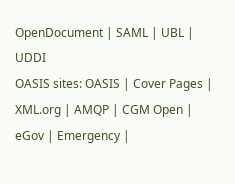OpenDocument | SAML | UBL | UDDI
OASIS sites: OASIS | Cover Pages | XML.org | AMQP | CGM Open | eGov | Emergency |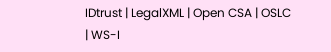IDtrust | LegalXML | Open CSA | OSLC | WS-I